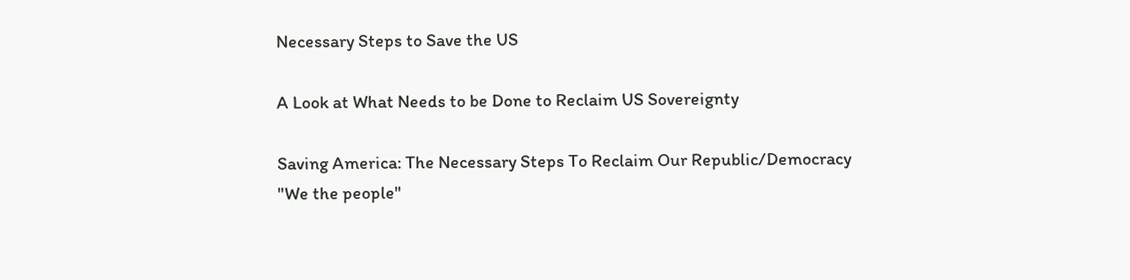Necessary Steps to Save the US

A Look at What Needs to be Done to Reclaim US Sovereignty

Saving America: The Necessary Steps To Reclaim Our Republic/Democracy
"We the people"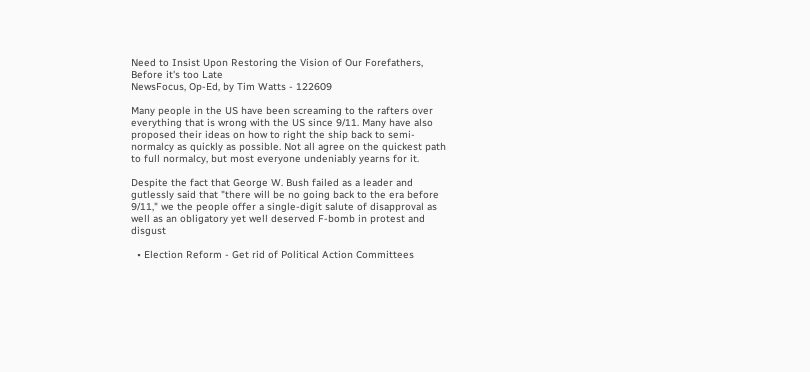Need to Insist Upon Restoring the Vision of Our Forefathers, Before it's too Late
NewsFocus, Op-Ed, by Tim Watts - 122609

Many people in the US have been screaming to the rafters over everything that is wrong with the US since 9/11. Many have also proposed their ideas on how to right the ship back to semi-normalcy as quickly as possible. Not all agree on the quickest path to full normalcy, but most everyone undeniably yearns for it.

Despite the fact that George W. Bush failed as a leader and gutlessly said that "there will be no going back to the era before 9/11," we the people offer a single-digit salute of disapproval as well as an obligatory yet well deserved F-bomb in protest and disgust

  • Election Reform - Get rid of Political Action Committees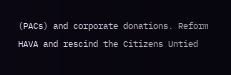(PACs) and corporate donations. Reform HAVA and rescind the Citizens Untied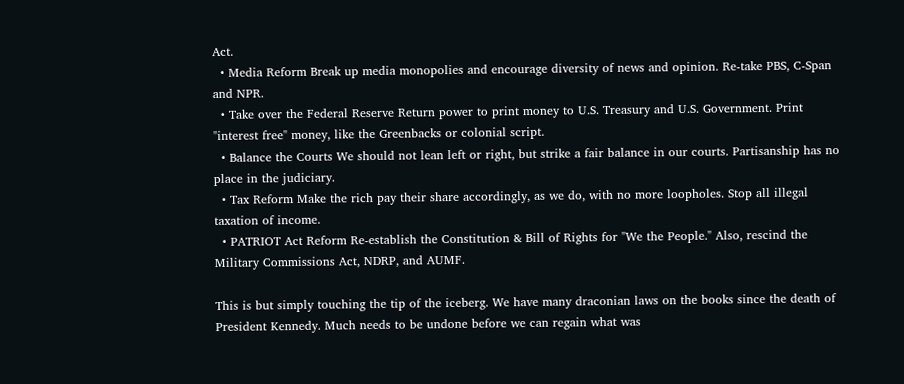Act.
  • Media Reform Break up media monopolies and encourage diversity of news and opinion. Re-take PBS, C-Span and NPR.
  • Take over the Federal Reserve Return power to print money to U.S. Treasury and U.S. Government. Print "interest free" money, like the Greenbacks or colonial script.
  • Balance the Courts We should not lean left or right, but strike a fair balance in our courts. Partisanship has no place in the judiciary.
  • Tax Reform Make the rich pay their share accordingly, as we do, with no more loopholes. Stop all illegal taxation of income.
  • PATRIOT Act Reform Re-establish the Constitution & Bill of Rights for "We the People." Also, rescind the Military Commissions Act, NDRP, and AUMF.

This is but simply touching the tip of the iceberg. We have many draconian laws on the books since the death of President Kennedy. Much needs to be undone before we can regain what was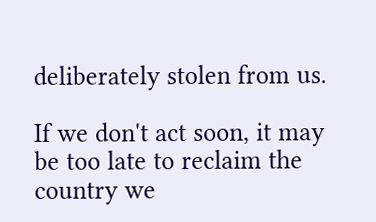deliberately stolen from us.

If we don't act soon, it may be too late to reclaim the country we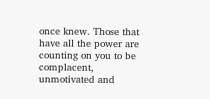once knew. Those that have all the power are counting on you to be complacent, unmotivated and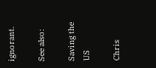ignorant.

See also:

Saving the US

Chris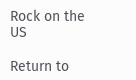Rock on the US

Return to